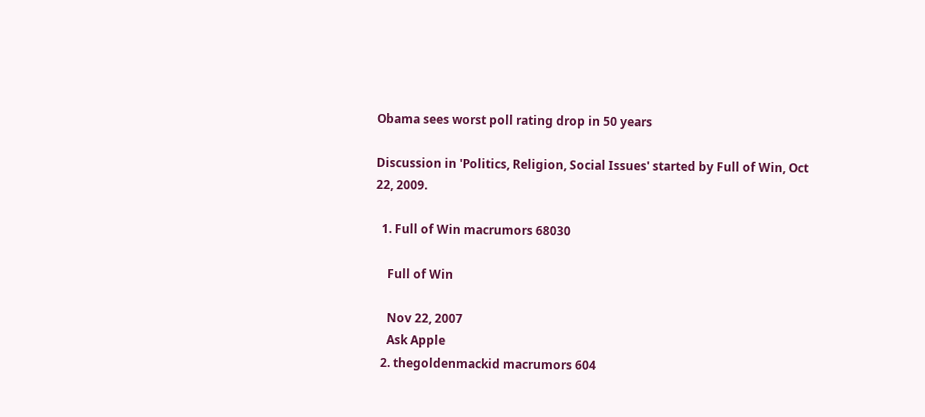Obama sees worst poll rating drop in 50 years

Discussion in 'Politics, Religion, Social Issues' started by Full of Win, Oct 22, 2009.

  1. Full of Win macrumors 68030

    Full of Win

    Nov 22, 2007
    Ask Apple
  2. thegoldenmackid macrumors 604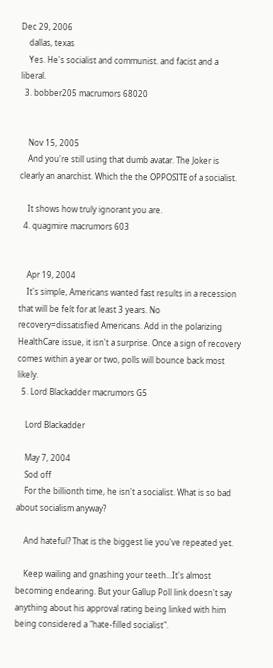Dec 29, 2006
    dallas, texas
    Yes. He's socialist and communist. and facist and a liberal.
  3. bobber205 macrumors 68020


    Nov 15, 2005
    And you're still using that dumb avatar. The Joker is clearly an anarchist. Which the the OPPOSITE of a socialist.

    It shows how truly ignorant you are.
  4. quagmire macrumors 603


    Apr 19, 2004
    It's simple, Americans wanted fast results in a recession that will be felt for at least 3 years. No recovery=dissatisfied Americans. Add in the polarizing HealthCare issue, it isn't a surprise. Once a sign of recovery comes within a year or two, polls will bounce back most likely.
  5. Lord Blackadder macrumors G5

    Lord Blackadder

    May 7, 2004
    Sod off
    For the billionth time, he isn't a socialist. What is so bad about socialism anyway?

    And hateful? That is the biggest lie you've repeated yet.

    Keep wailing and gnashing your teeth...It's almost becoming endearing. But your Gallup Poll link doesn't say anything about his approval rating being linked with him being considered a "hate-filled socialist".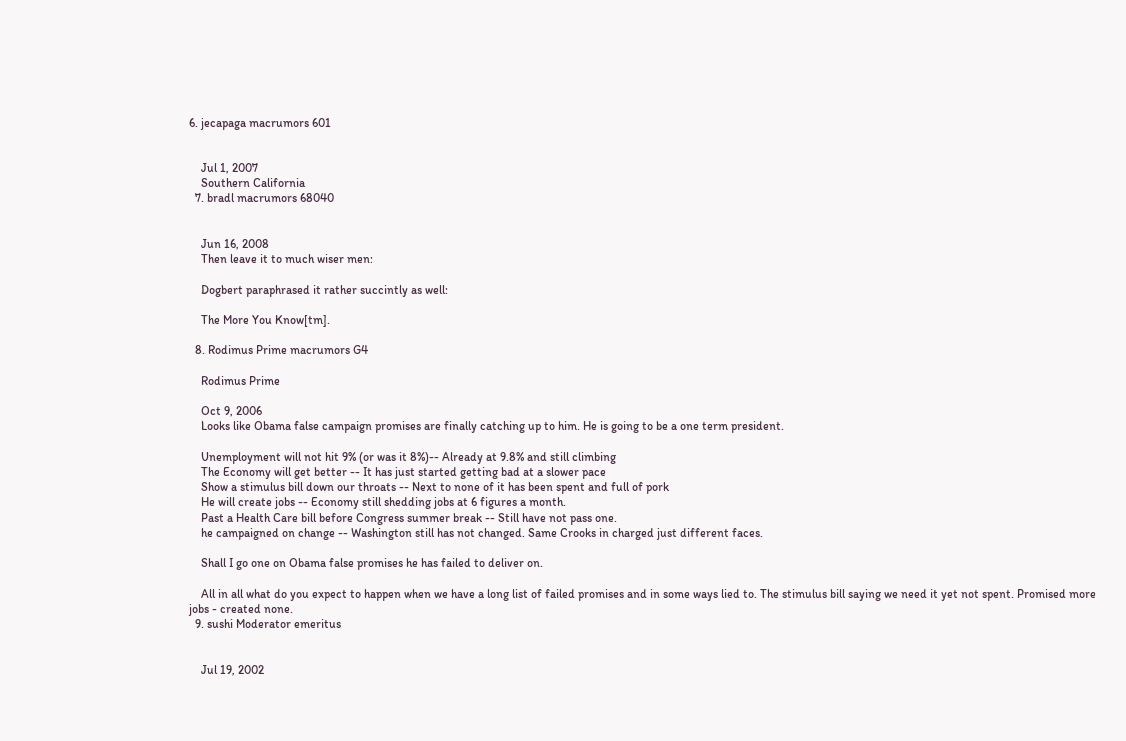6. jecapaga macrumors 601


    Jul 1, 2007
    Southern California
  7. bradl macrumors 68040


    Jun 16, 2008
    Then leave it to much wiser men:

    Dogbert paraphrased it rather succintly as well:

    The More You Know[tm].

  8. Rodimus Prime macrumors G4

    Rodimus Prime

    Oct 9, 2006
    Looks like Obama false campaign promises are finally catching up to him. He is going to be a one term president.

    Unemployment will not hit 9% (or was it 8%)-- Already at 9.8% and still climbing
    The Economy will get better -- It has just started getting bad at a slower pace
    Show a stimulus bill down our throats -- Next to none of it has been spent and full of pork
    He will create jobs -- Economy still shedding jobs at 6 figures a month.
    Past a Health Care bill before Congress summer break -- Still have not pass one.
    he campaigned on change -- Washington still has not changed. Same Crooks in charged just different faces.

    Shall I go one on Obama false promises he has failed to deliver on.

    All in all what do you expect to happen when we have a long list of failed promises and in some ways lied to. The stimulus bill saying we need it yet not spent. Promised more jobs - created none.
  9. sushi Moderator emeritus


    Jul 19, 2002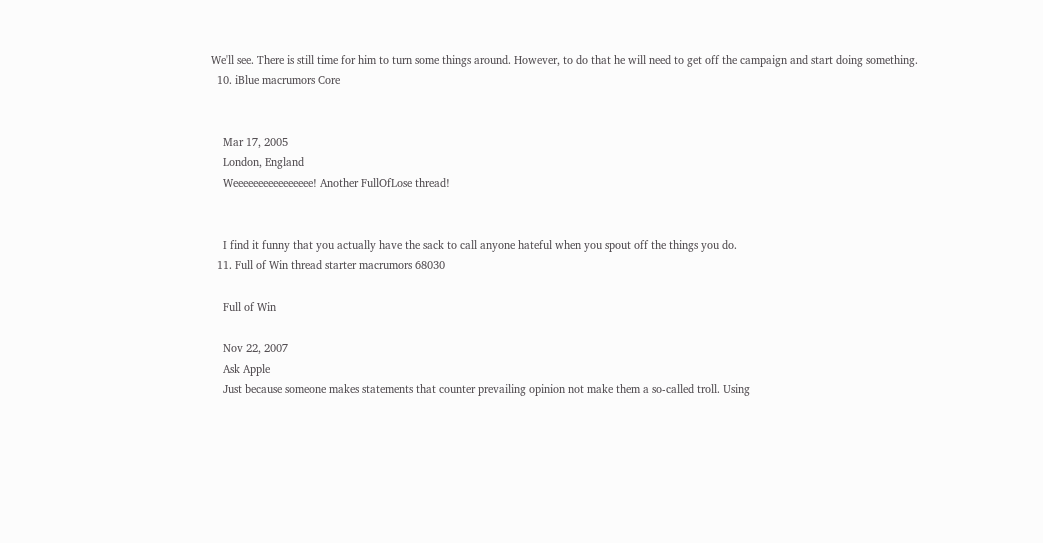We'll see. There is still time for him to turn some things around. However, to do that he will need to get off the campaign and start doing something.
  10. iBlue macrumors Core


    Mar 17, 2005
    London, England
    Weeeeeeeeeeeeeeee! Another FullOfLose thread!


    I find it funny that you actually have the sack to call anyone hateful when you spout off the things you do.
  11. Full of Win thread starter macrumors 68030

    Full of Win

    Nov 22, 2007
    Ask Apple
    Just because someone makes statements that counter prevailing opinion not make them a so-called troll. Using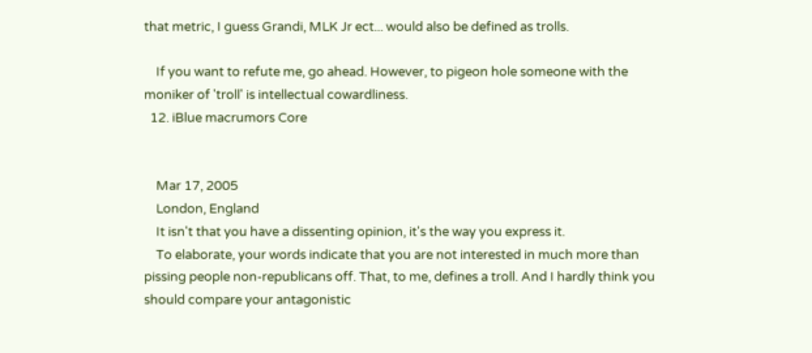that metric, I guess Grandi, MLK Jr ect... would also be defined as trolls.

    If you want to refute me, go ahead. However, to pigeon hole someone with the moniker of 'troll' is intellectual cowardliness.
  12. iBlue macrumors Core


    Mar 17, 2005
    London, England
    It isn't that you have a dissenting opinion, it's the way you express it.
    To elaborate, your words indicate that you are not interested in much more than pissing people non-republicans off. That, to me, defines a troll. And I hardly think you should compare your antagonistic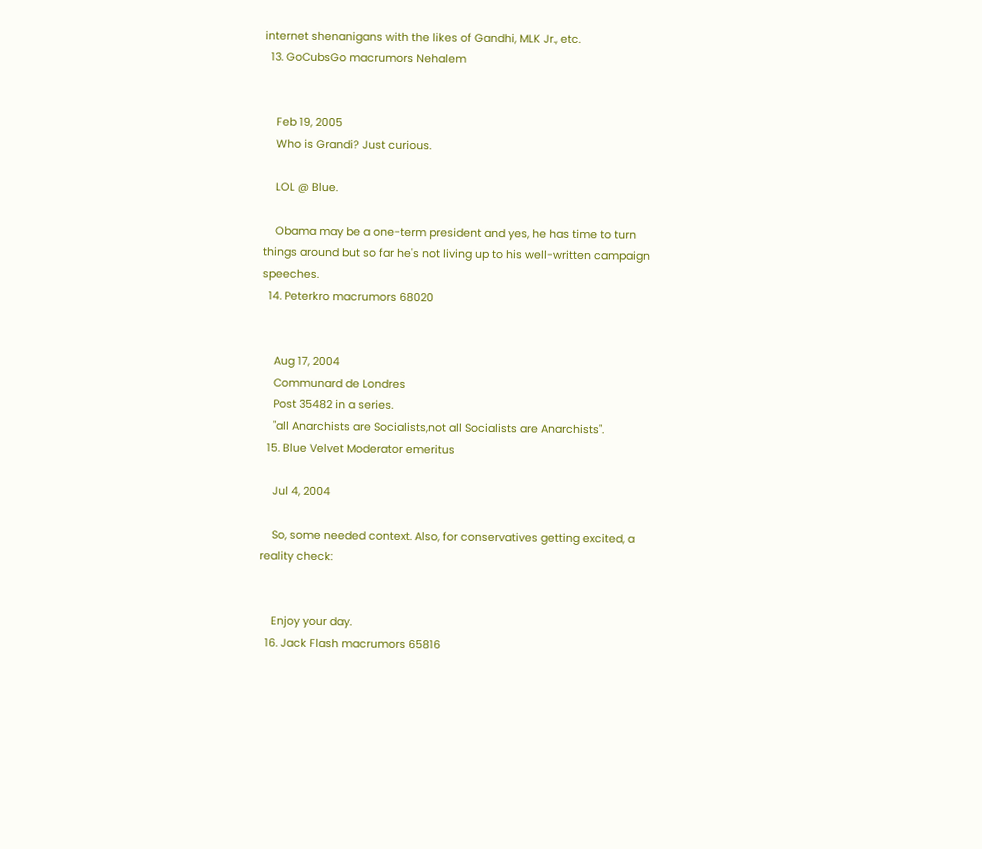internet shenanigans with the likes of Gandhi, MLK Jr., etc.
  13. GoCubsGo macrumors Nehalem


    Feb 19, 2005
    Who is Grandi? Just curious.

    LOL @ Blue.

    Obama may be a one-term president and yes, he has time to turn things around but so far he's not living up to his well-written campaign speeches.
  14. Peterkro macrumors 68020


    Aug 17, 2004
    Communard de Londres
    Post 35482 in a series.
    "all Anarchists are Socialists,not all Socialists are Anarchists".
  15. Blue Velvet Moderator emeritus

    Jul 4, 2004

    So, some needed context. Also, for conservatives getting excited, a reality check:


    Enjoy your day.
  16. Jack Flash macrumors 65816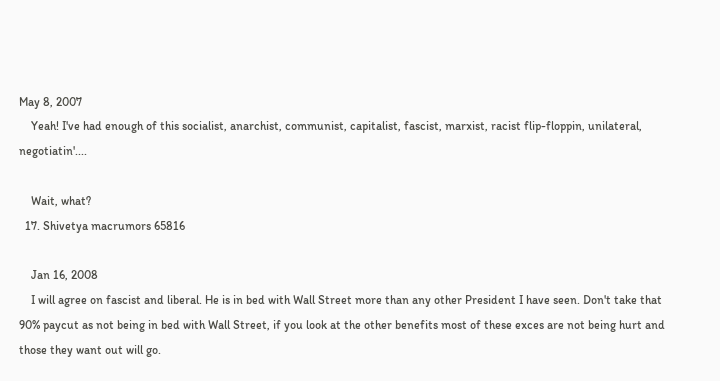May 8, 2007
    Yeah! I've had enough of this socialist, anarchist, communist, capitalist, fascist, marxist, racist flip-floppin, unilateral, negotiatin'....

    Wait, what?
  17. Shivetya macrumors 65816

    Jan 16, 2008
    I will agree on fascist and liberal. He is in bed with Wall Street more than any other President I have seen. Don't take that 90% paycut as not being in bed with Wall Street, if you look at the other benefits most of these exces are not being hurt and those they want out will go.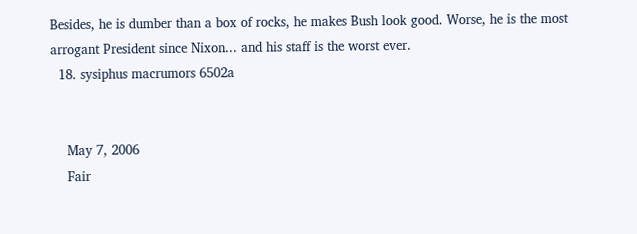Besides, he is dumber than a box of rocks, he makes Bush look good. Worse, he is the most arrogant President since Nixon... and his staff is the worst ever.
  18. sysiphus macrumors 6502a


    May 7, 2006
    Fair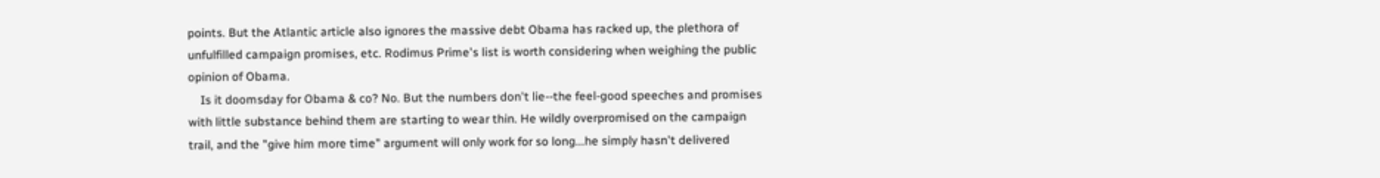points. But the Atlantic article also ignores the massive debt Obama has racked up, the plethora of unfulfilled campaign promises, etc. Rodimus Prime's list is worth considering when weighing the public opinion of Obama.
    Is it doomsday for Obama & co? No. But the numbers don't lie--the feel-good speeches and promises with little substance behind them are starting to wear thin. He wildly overpromised on the campaign trail, and the "give him more time" argument will only work for so long...he simply hasn't delivered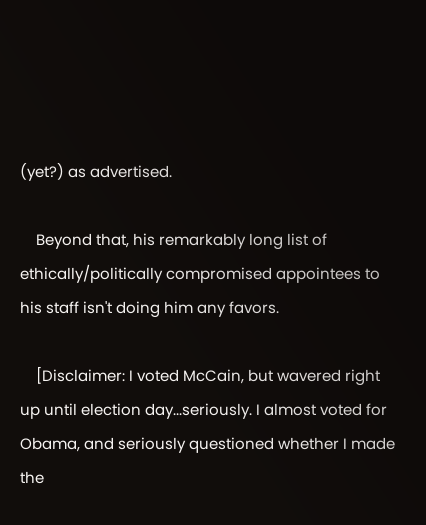(yet?) as advertised.

    Beyond that, his remarkably long list of ethically/politically compromised appointees to his staff isn't doing him any favors.

    [Disclaimer: I voted McCain, but wavered right up until election day...seriously. I almost voted for Obama, and seriously questioned whether I made the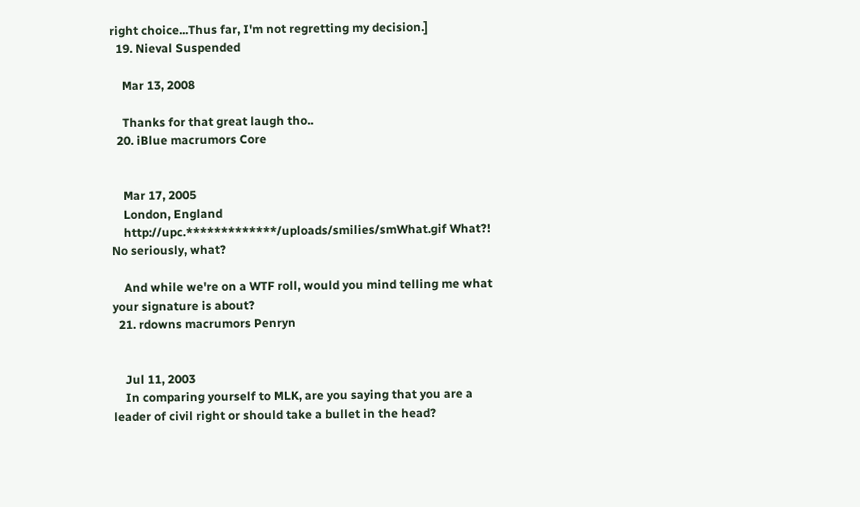right choice...Thus far, I'm not regretting my decision.]
  19. Nieval Suspended

    Mar 13, 2008

    Thanks for that great laugh tho..
  20. iBlue macrumors Core


    Mar 17, 2005
    London, England
    http://upc.*************/uploads/smilies/smWhat.gif What?! No seriously, what?

    And while we're on a WTF roll, would you mind telling me what your signature is about?
  21. rdowns macrumors Penryn


    Jul 11, 2003
    In comparing yourself to MLK, are you saying that you are a leader of civil right or should take a bullet in the head?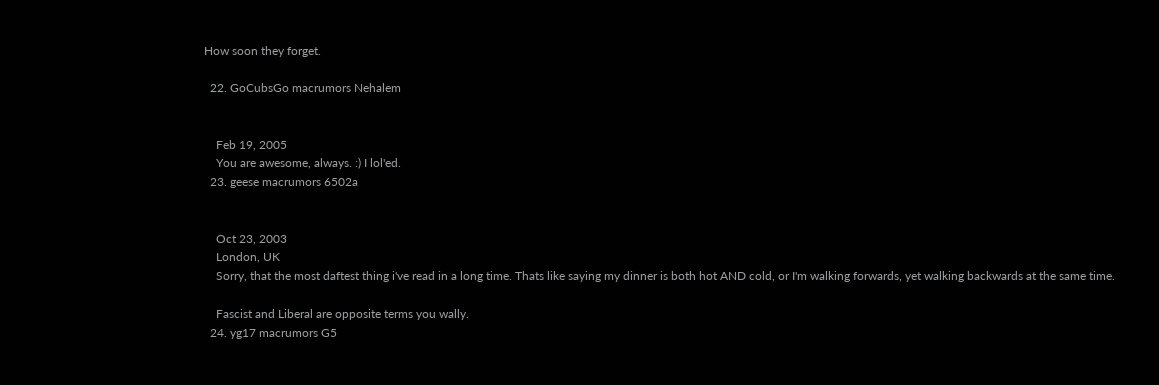How soon they forget.

  22. GoCubsGo macrumors Nehalem


    Feb 19, 2005
    You are awesome, always. :) I lol'ed.
  23. geese macrumors 6502a


    Oct 23, 2003
    London, UK
    Sorry, that the most daftest thing i've read in a long time. Thats like saying my dinner is both hot AND cold, or I'm walking forwards, yet walking backwards at the same time.

    Fascist and Liberal are opposite terms you wally.
  24. yg17 macrumors G5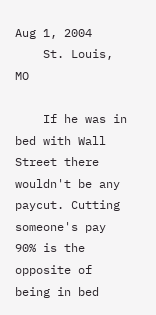Aug 1, 2004
    St. Louis, MO

    If he was in bed with Wall Street there wouldn't be any paycut. Cutting someone's pay 90% is the opposite of being in bed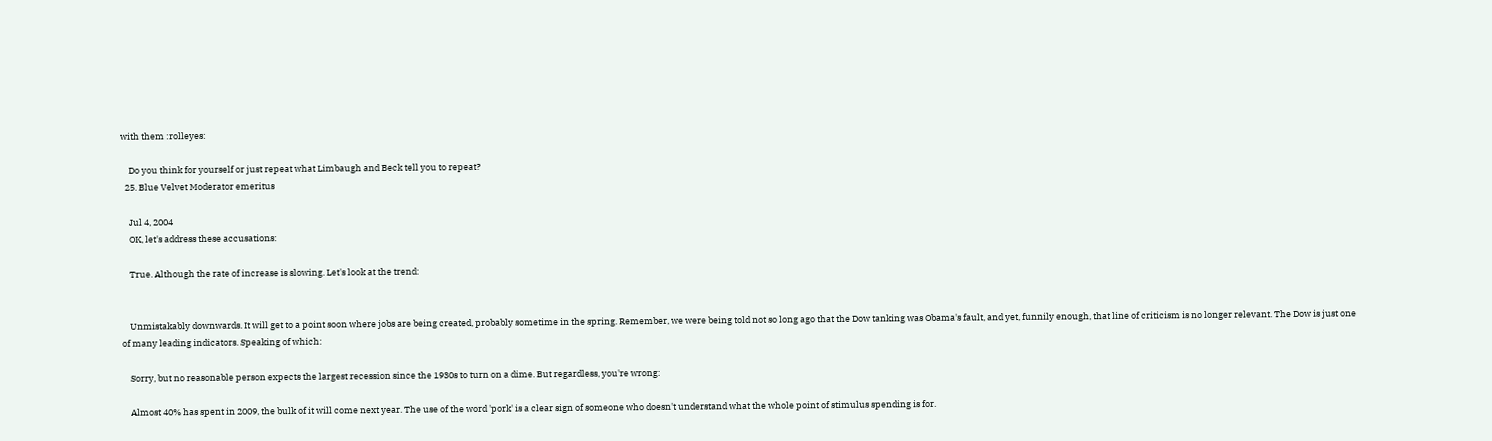with them :rolleyes:

    Do you think for yourself or just repeat what Limbaugh and Beck tell you to repeat?
  25. Blue Velvet Moderator emeritus

    Jul 4, 2004
    OK, let's address these accusations:

    True. Although the rate of increase is slowing. Let's look at the trend:


    Unmistakably downwards. It will get to a point soon where jobs are being created, probably sometime in the spring. Remember, we were being told not so long ago that the Dow tanking was Obama's fault, and yet, funnily enough, that line of criticism is no longer relevant. The Dow is just one of many leading indicators. Speaking of which:

    Sorry, but no reasonable person expects the largest recession since the 1930s to turn on a dime. But regardless, you're wrong:

    Almost 40% has spent in 2009, the bulk of it will come next year. The use of the word 'pork' is a clear sign of someone who doesn't understand what the whole point of stimulus spending is for.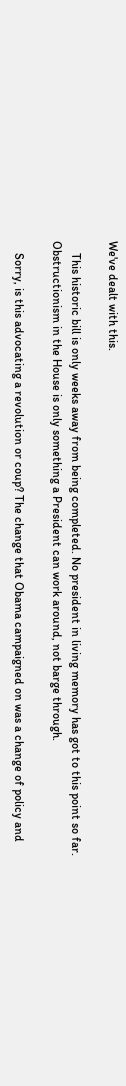We've dealt with this.

    This historic bill is only weeks away from being completed. No president in living memory has got to this point so far. Obstructionism in the House is only something a President can work around, not barge through.

    Sorry, is this advocating a revolution or coup? The change that Obama campaigned on was a change of policy and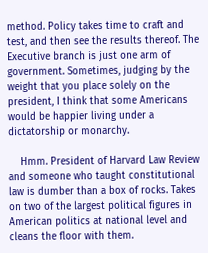method. Policy takes time to craft and test, and then see the results thereof. The Executive branch is just one arm of government. Sometimes, judging by the weight that you place solely on the president, I think that some Americans would be happier living under a dictatorship or monarchy.

    Hmm. President of Harvard Law Review and someone who taught constitutional law is dumber than a box of rocks. Takes on two of the largest political figures in American politics at national level and cleans the floor with them.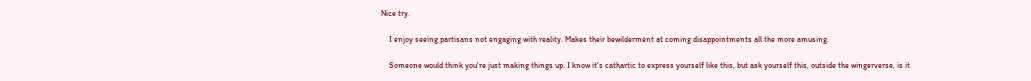Nice try.

    I enjoy seeing partisans not engaging with reality. Makes their bewilderment at coming disappointments all the more amusing.

    Someone would think you're just making things up. I know it's cathartic to express yourself like this, but ask yourself this, outside the wingerverse, is it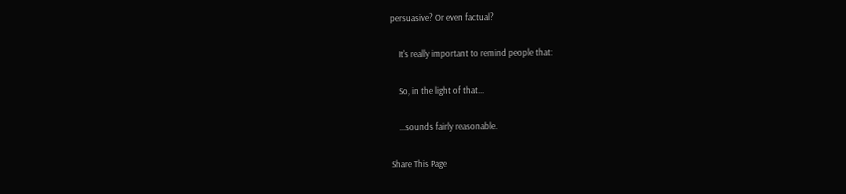persuasive? Or even factual?

    It's really important to remind people that:

    So, in the light of that...

    ...sounds fairly reasonable.

Share This Page